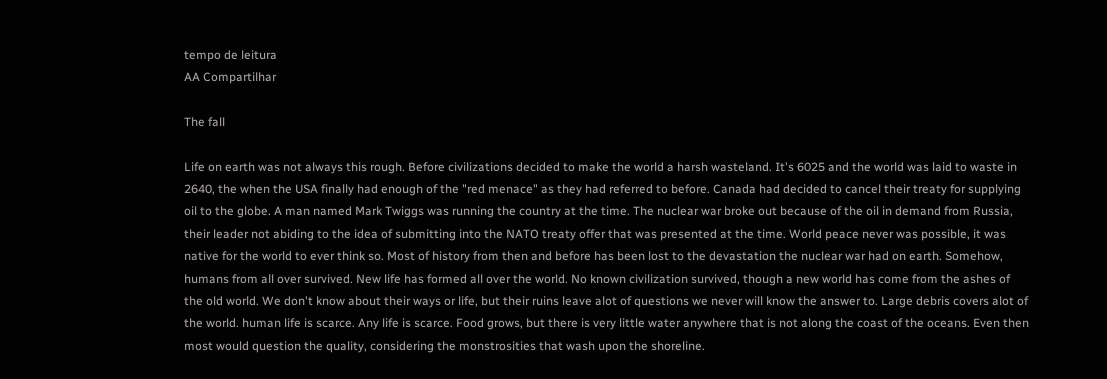tempo de leitura
AA Compartilhar

The fall

Life on earth was not always this rough. Before civilizations decided to make the world a harsh wasteland. It's 6025 and the world was laid to waste in 2640, the when the USA finally had enough of the "red menace" as they had referred to before. Canada had decided to cancel their treaty for supplying oil to the globe. A man named Mark Twiggs was running the country at the time. The nuclear war broke out because of the oil in demand from Russia, their leader not abiding to the idea of submitting into the NATO treaty offer that was presented at the time. World peace never was possible, it was native for the world to ever think so. Most of history from then and before has been lost to the devastation the nuclear war had on earth. Somehow, humans from all over survived. New life has formed all over the world. No known civilization survived, though a new world has come from the ashes of the old world. We don't know about their ways or life, but their ruins leave alot of questions we never will know the answer to. Large debris covers alot of the world. human life is scarce. Any life is scarce. Food grows, but there is very little water anywhere that is not along the coast of the oceans. Even then most would question the quality, considering the monstrosities that wash upon the shoreline.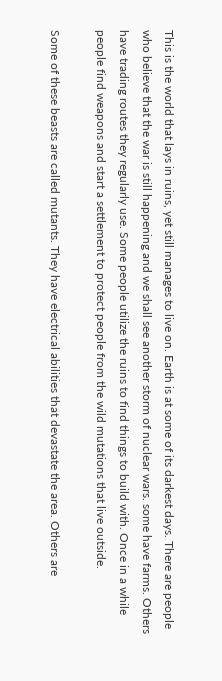This is the world that lays in ruins, yet still manages to live on. Earth is at some of its darkest days. There are people who believe that the war is still happening and we shall see another storm of nuclear wars. some have farms. Others have trading routes they regularly use. Some people utilize the ruins to find things to build with. Once in a while people find weapons and start a settlement to protect people from the wild mutations that live outside.

Some of these beasts are called mutants. They have electrical abilities that devastate the area. Others are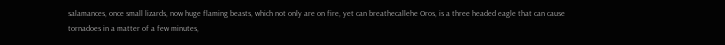salamances, once small lizards, now huge flaming beasts, which not only are on fire, yet can breathecallehe Oros, is a three headed eagle that can cause tornadoes in a matter of a few minutes,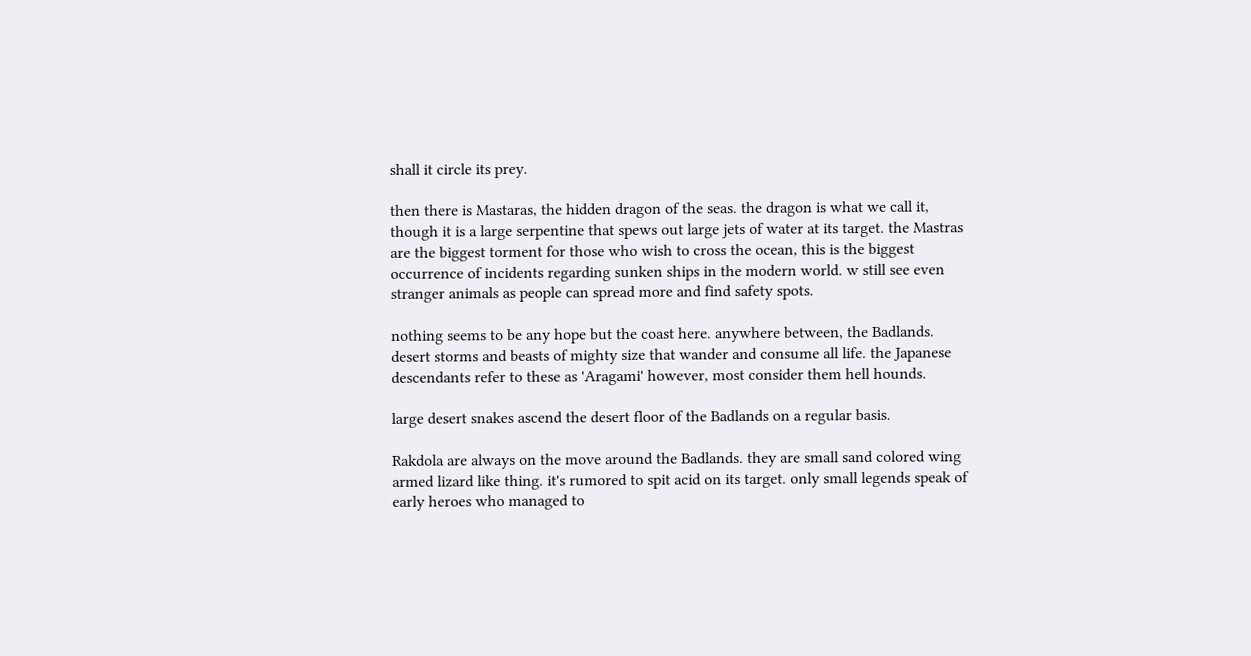shall it circle its prey.

then there is Mastaras, the hidden dragon of the seas. the dragon is what we call it, though it is a large serpentine that spews out large jets of water at its target. the Mastras are the biggest torment for those who wish to cross the ocean, this is the biggest occurrence of incidents regarding sunken ships in the modern world. w still see even stranger animals as people can spread more and find safety spots.

nothing seems to be any hope but the coast here. anywhere between, the Badlands. desert storms and beasts of mighty size that wander and consume all life. the Japanese descendants refer to these as 'Aragami' however, most consider them hell hounds.

large desert snakes ascend the desert floor of the Badlands on a regular basis.

Rakdola are always on the move around the Badlands. they are small sand colored wing armed lizard like thing. it's rumored to spit acid on its target. only small legends speak of early heroes who managed to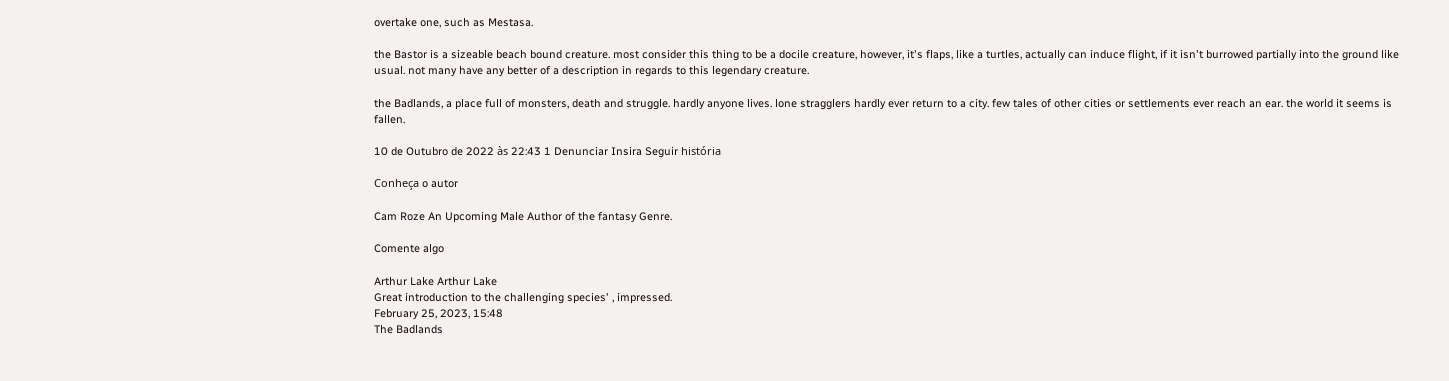overtake one, such as Mestasa.

the Bastor is a sizeable beach bound creature. most consider this thing to be a docile creature, however, it's flaps, like a turtles, actually can induce flight, if it isn't burrowed partially into the ground like usual. not many have any better of a description in regards to this legendary creature.

the Badlands, a place full of monsters, death and struggle. hardly anyone lives. lone stragglers hardly ever return to a city. few tales of other cities or settlements ever reach an ear. the world it seems is fallen.

10 de Outubro de 2022 às 22:43 1 Denunciar Insira Seguir história

Conheça o autor

Cam Roze An Upcoming Male Author of the fantasy Genre.

Comente algo

Arthur Lake Arthur Lake
Great introduction to the challenging species' , impressed.
February 25, 2023, 15:48
The Badlands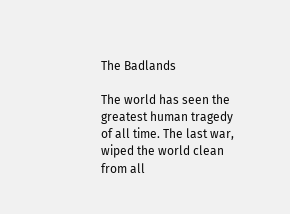The Badlands

The world has seen the greatest human tragedy of all time. The last war, wiped the world clean from all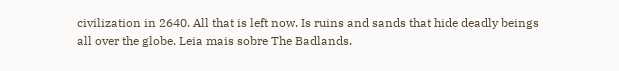civilization in 2640. All that is left now. Is ruins and sands that hide deadly beings all over the globe. Leia mais sobre The Badlands.